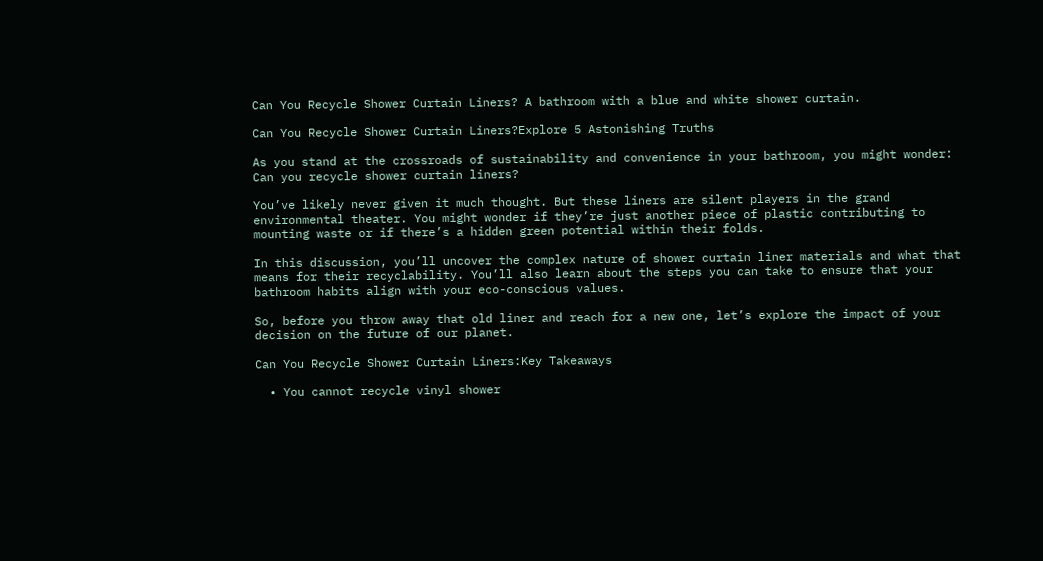Can You Recycle Shower Curtain Liners? A bathroom with a blue and white shower curtain.

Can You Recycle Shower Curtain Liners?Explore 5 Astonishing Truths

As you stand at the crossroads of sustainability and convenience in your bathroom, you might wonder: Can you recycle shower curtain liners?

You’ve likely never given it much thought. But these liners are silent players in the grand environmental theater. You might wonder if they’re just another piece of plastic contributing to mounting waste or if there’s a hidden green potential within their folds.

In this discussion, you’ll uncover the complex nature of shower curtain liner materials and what that means for their recyclability. You’ll also learn about the steps you can take to ensure that your bathroom habits align with your eco-conscious values.

So, before you throw away that old liner and reach for a new one, let’s explore the impact of your decision on the future of our planet.

Can You Recycle Shower Curtain Liners:Key Takeaways

  • You cannot recycle vinyl shower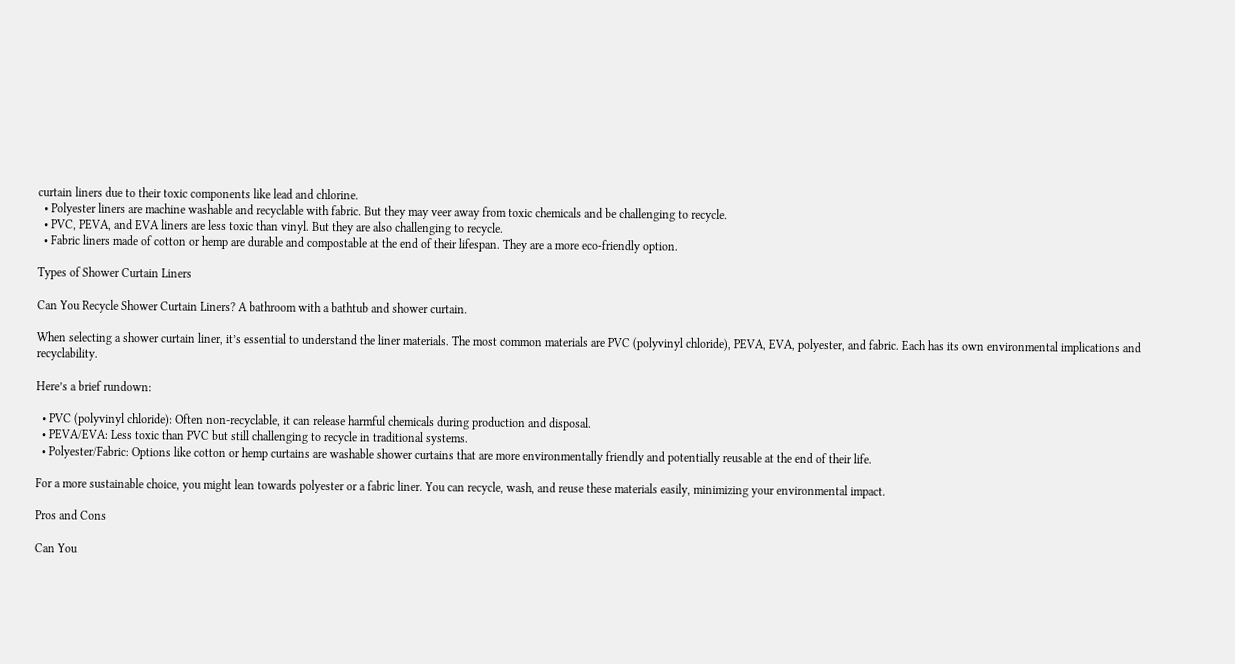curtain liners due to their toxic components like lead and chlorine.
  • Polyester liners are machine washable and recyclable with fabric. But they may veer away from toxic chemicals and be challenging to recycle.
  • PVC, PEVA, and EVA liners are less toxic than vinyl. But they are also challenging to recycle.
  • Fabric liners made of cotton or hemp are durable and compostable at the end of their lifespan. They are a more eco-friendly option.

Types of Shower Curtain Liners

Can You Recycle Shower Curtain Liners? A bathroom with a bathtub and shower curtain.

When selecting a shower curtain liner, it’s essential to understand the liner materials. The most common materials are PVC (polyvinyl chloride), PEVA, EVA, polyester, and fabric. Each has its own environmental implications and recyclability.

Here’s a brief rundown:

  • PVC (polyvinyl chloride): Often non-recyclable, it can release harmful chemicals during production and disposal.
  • PEVA/EVA: Less toxic than PVC but still challenging to recycle in traditional systems.
  • Polyester/Fabric: Options like cotton or hemp curtains are washable shower curtains that are more environmentally friendly and potentially reusable at the end of their life.

For a more sustainable choice, you might lean towards polyester or a fabric liner. You can recycle, wash, and reuse these materials easily, minimizing your environmental impact.

Pros and Cons

Can You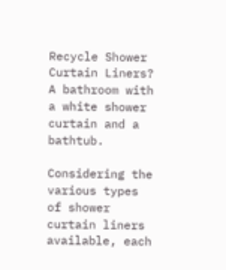Recycle Shower Curtain Liners? A bathroom with a white shower curtain and a bathtub.

Considering the various types of shower curtain liners available, each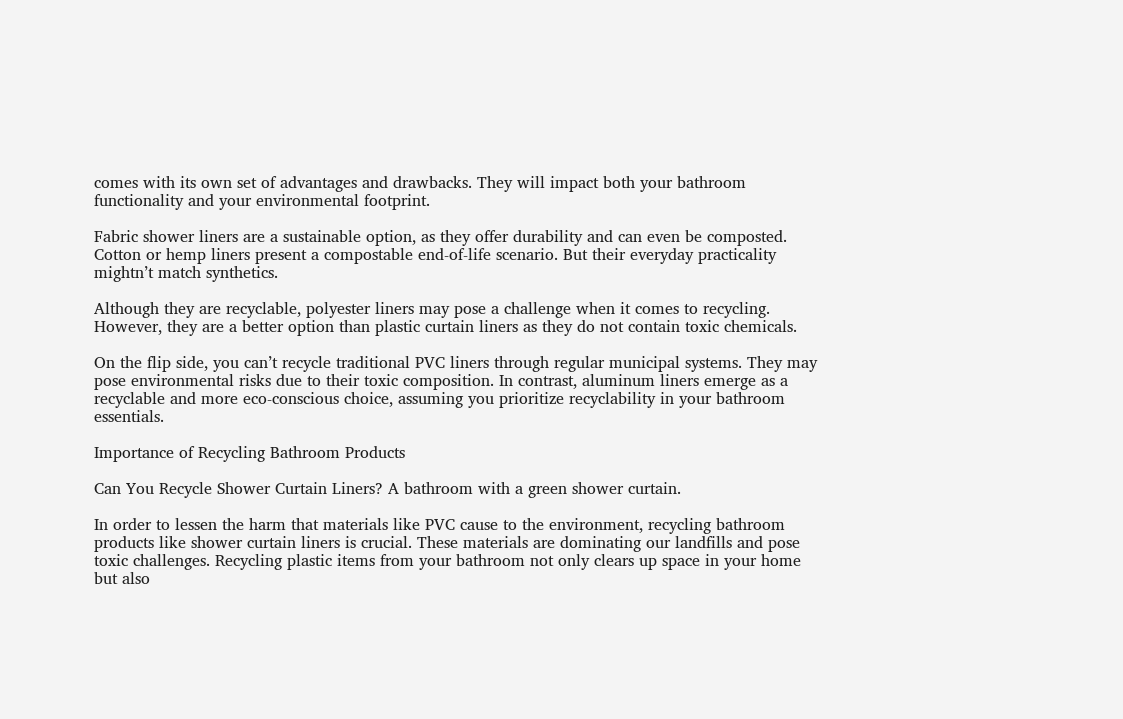comes with its own set of advantages and drawbacks. They will impact both your bathroom functionality and your environmental footprint.

Fabric shower liners are a sustainable option, as they offer durability and can even be composted. Cotton or hemp liners present a compostable end-of-life scenario. But their everyday practicality mightn’t match synthetics.

Although they are recyclable, polyester liners may pose a challenge when it comes to recycling. However, they are a better option than plastic curtain liners as they do not contain toxic chemicals.

On the flip side, you can’t recycle traditional PVC liners through regular municipal systems. They may pose environmental risks due to their toxic composition. In contrast, aluminum liners emerge as a recyclable and more eco-conscious choice, assuming you prioritize recyclability in your bathroom essentials.

Importance of Recycling Bathroom Products

Can You Recycle Shower Curtain Liners? A bathroom with a green shower curtain.

In order to lessen the harm that materials like PVC cause to the environment, recycling bathroom products like shower curtain liners is crucial. These materials are dominating our landfills and pose toxic challenges. Recycling plastic items from your bathroom not only clears up space in your home but also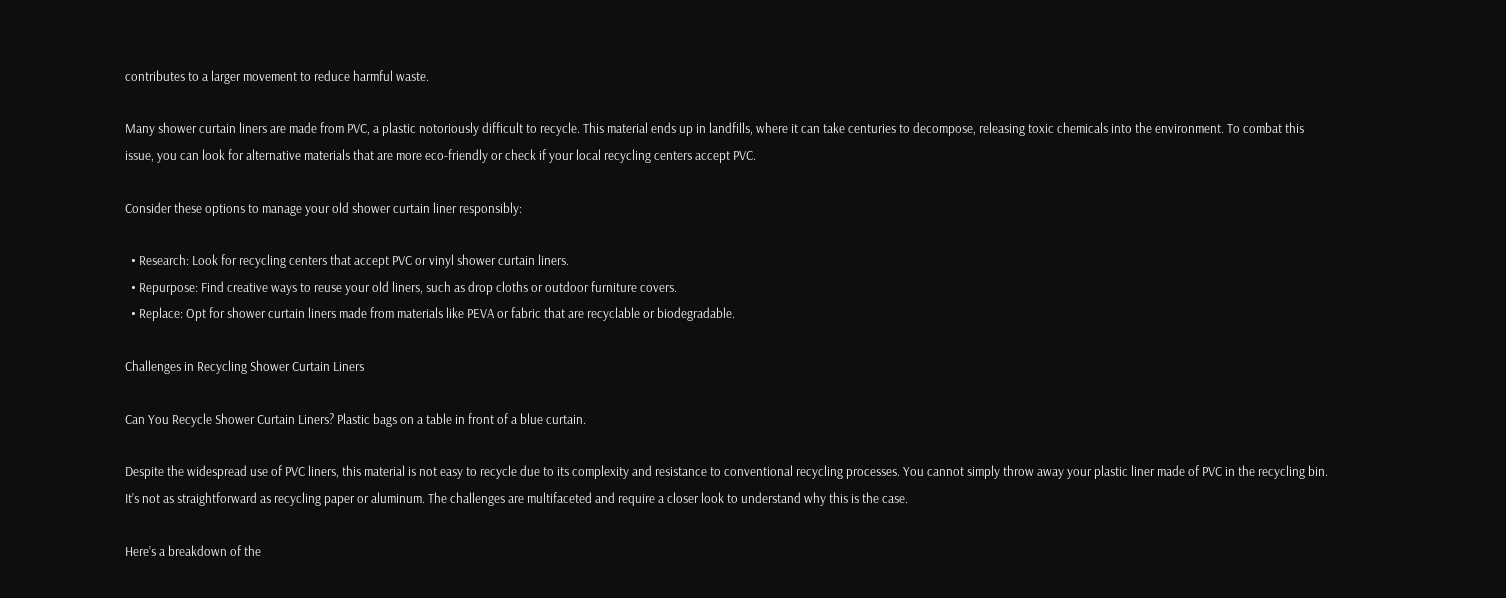contributes to a larger movement to reduce harmful waste.

Many shower curtain liners are made from PVC, a plastic notoriously difficult to recycle. This material ends up in landfills, where it can take centuries to decompose, releasing toxic chemicals into the environment. To combat this issue, you can look for alternative materials that are more eco-friendly or check if your local recycling centers accept PVC.

Consider these options to manage your old shower curtain liner responsibly:

  • Research: Look for recycling centers that accept PVC or vinyl shower curtain liners.
  • Repurpose: Find creative ways to reuse your old liners, such as drop cloths or outdoor furniture covers.
  • Replace: Opt for shower curtain liners made from materials like PEVA or fabric that are recyclable or biodegradable.

Challenges in Recycling Shower Curtain Liners

Can You Recycle Shower Curtain Liners? Plastic bags on a table in front of a blue curtain.

Despite the widespread use of PVC liners, this material is not easy to recycle due to its complexity and resistance to conventional recycling processes. You cannot simply throw away your plastic liner made of PVC in the recycling bin. It’s not as straightforward as recycling paper or aluminum. The challenges are multifaceted and require a closer look to understand why this is the case.

Here’s a breakdown of the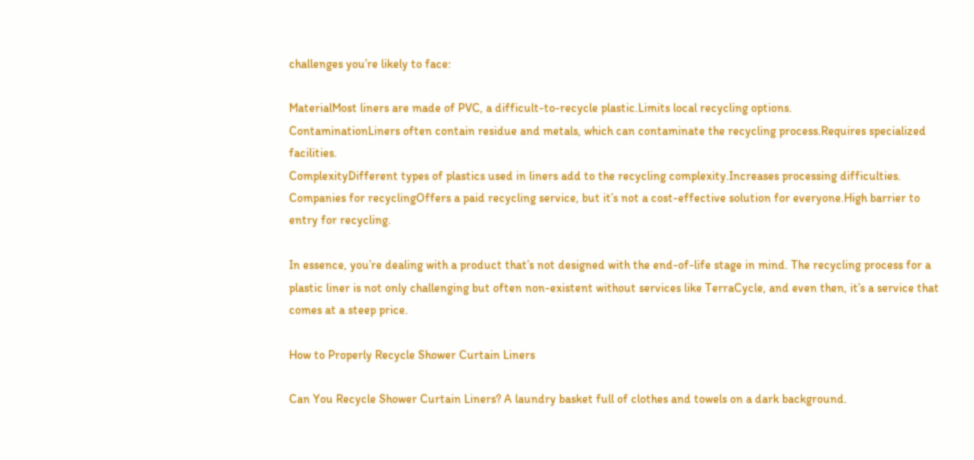challenges you’re likely to face:

MaterialMost liners are made of PVC, a difficult-to-recycle plastic.Limits local recycling options.
ContaminationLiners often contain residue and metals, which can contaminate the recycling process.Requires specialized facilities.
ComplexityDifferent types of plastics used in liners add to the recycling complexity.Increases processing difficulties.
Companies for recyclingOffers a paid recycling service, but it’s not a cost-effective solution for everyone.High barrier to entry for recycling.

In essence, you’re dealing with a product that’s not designed with the end-of-life stage in mind. The recycling process for a plastic liner is not only challenging but often non-existent without services like TerraCycle, and even then, it’s a service that comes at a steep price.

How to Properly Recycle Shower Curtain Liners

Can You Recycle Shower Curtain Liners? A laundry basket full of clothes and towels on a dark background.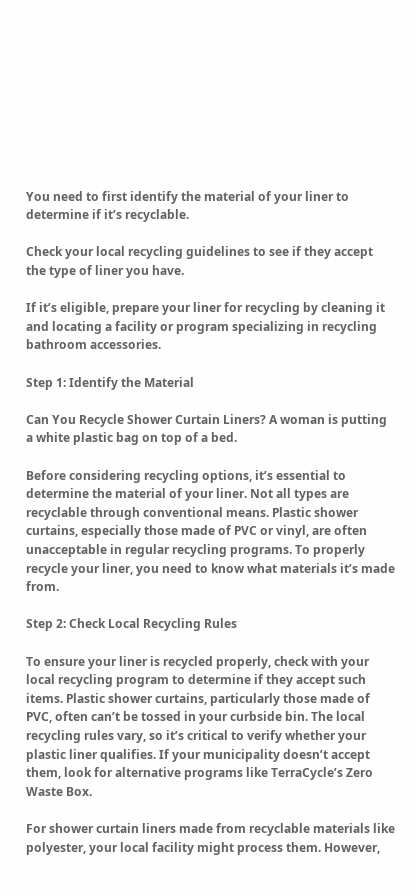You need to first identify the material of your liner to determine if it’s recyclable.

Check your local recycling guidelines to see if they accept the type of liner you have.

If it’s eligible, prepare your liner for recycling by cleaning it and locating a facility or program specializing in recycling bathroom accessories.

Step 1: Identify the Material

Can You Recycle Shower Curtain Liners? A woman is putting a white plastic bag on top of a bed.

Before considering recycling options, it’s essential to determine the material of your liner. Not all types are recyclable through conventional means. Plastic shower curtains, especially those made of PVC or vinyl, are often unacceptable in regular recycling programs. To properly recycle your liner, you need to know what materials it’s made from.

Step 2: Check Local Recycling Rules

To ensure your liner is recycled properly, check with your local recycling program to determine if they accept such items. Plastic shower curtains, particularly those made of PVC, often can’t be tossed in your curbside bin. The local recycling rules vary, so it’s critical to verify whether your plastic liner qualifies. If your municipality doesn’t accept them, look for alternative programs like TerraCycle’s Zero Waste Box.

For shower curtain liners made from recyclable materials like polyester, your local facility might process them. However,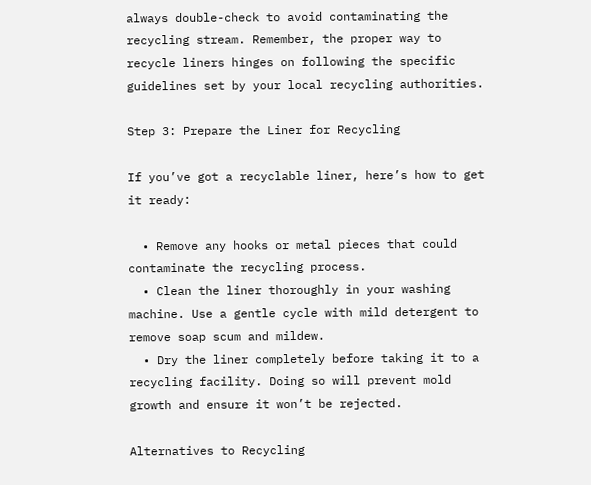always double-check to avoid contaminating the recycling stream. Remember, the proper way to recycle liners hinges on following the specific guidelines set by your local recycling authorities.

Step 3: Prepare the Liner for Recycling

If you’ve got a recyclable liner, here’s how to get it ready:

  • Remove any hooks or metal pieces that could contaminate the recycling process.
  • Clean the liner thoroughly in your washing machine. Use a gentle cycle with mild detergent to remove soap scum and mildew.
  • Dry the liner completely before taking it to a recycling facility. Doing so will prevent mold growth and ensure it won’t be rejected.

Alternatives to Recycling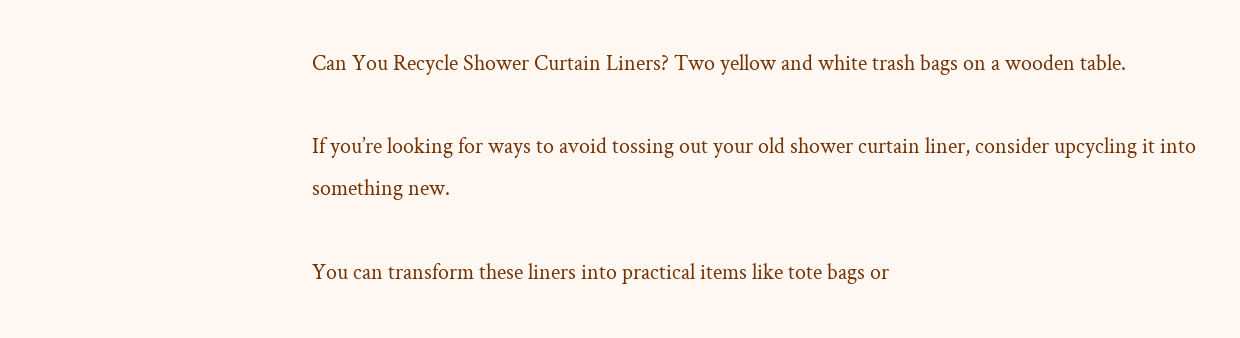Can You Recycle Shower Curtain Liners? Two yellow and white trash bags on a wooden table.

If you’re looking for ways to avoid tossing out your old shower curtain liner, consider upcycling it into something new.

You can transform these liners into practical items like tote bags or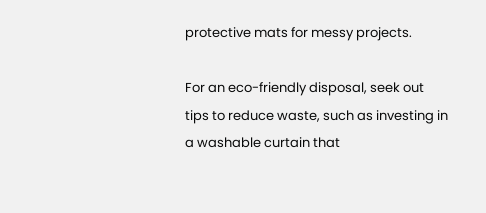protective mats for messy projects.

For an eco-friendly disposal, seek out tips to reduce waste, such as investing in a washable curtain that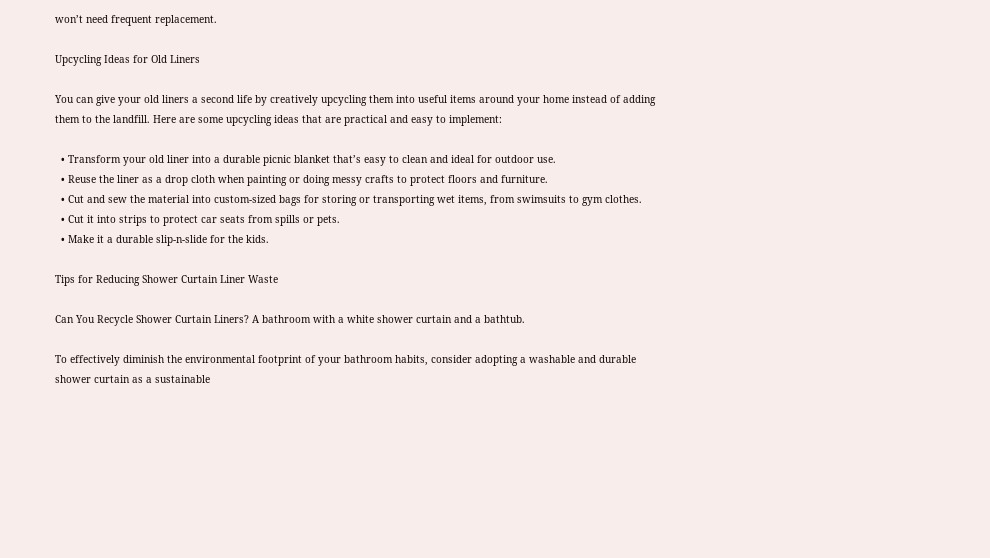won’t need frequent replacement.

Upcycling Ideas for Old Liners

You can give your old liners a second life by creatively upcycling them into useful items around your home instead of adding them to the landfill. Here are some upcycling ideas that are practical and easy to implement:

  • Transform your old liner into a durable picnic blanket that’s easy to clean and ideal for outdoor use.
  • Reuse the liner as a drop cloth when painting or doing messy crafts to protect floors and furniture.
  • Cut and sew the material into custom-sized bags for storing or transporting wet items, from swimsuits to gym clothes.
  • Cut it into strips to protect car seats from spills or pets.
  • Make it a durable slip-n-slide for the kids.

Tips for Reducing Shower Curtain Liner Waste

Can You Recycle Shower Curtain Liners? A bathroom with a white shower curtain and a bathtub.

To effectively diminish the environmental footprint of your bathroom habits, consider adopting a washable and durable shower curtain as a sustainable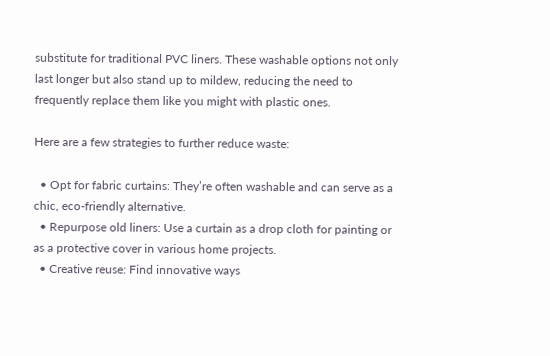substitute for traditional PVC liners. These washable options not only last longer but also stand up to mildew, reducing the need to frequently replace them like you might with plastic ones.

Here are a few strategies to further reduce waste:

  • Opt for fabric curtains: They’re often washable and can serve as a chic, eco-friendly alternative.
  • Repurpose old liners: Use a curtain as a drop cloth for painting or as a protective cover in various home projects.
  • Creative reuse: Find innovative ways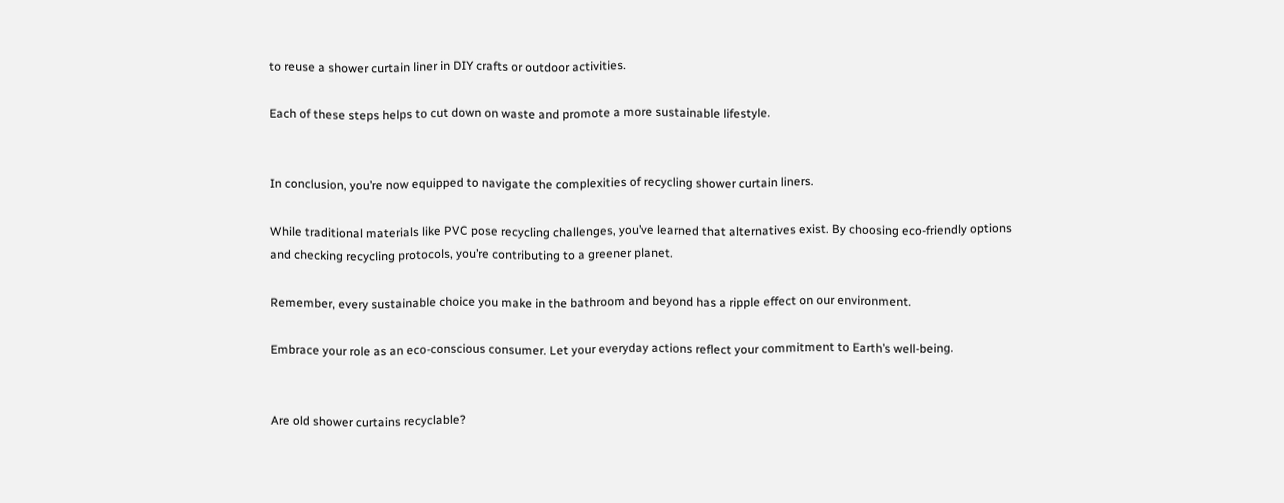to reuse a shower curtain liner in DIY crafts or outdoor activities.

Each of these steps helps to cut down on waste and promote a more sustainable lifestyle.


In conclusion, you’re now equipped to navigate the complexities of recycling shower curtain liners.

While traditional materials like PVC pose recycling challenges, you’ve learned that alternatives exist. By choosing eco-friendly options and checking recycling protocols, you’re contributing to a greener planet.

Remember, every sustainable choice you make in the bathroom and beyond has a ripple effect on our environment.

Embrace your role as an eco-conscious consumer. Let your everyday actions reflect your commitment to Earth’s well-being.


Are old shower curtains recyclable?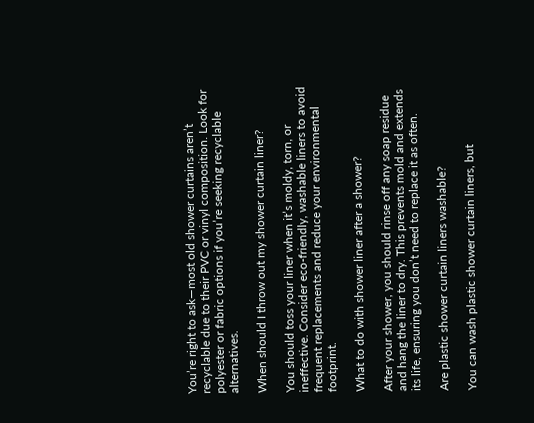You’re right to ask—most old shower curtains aren’t recyclable due to their PVC or vinyl composition. Look for polyester or fabric options if you’re seeking recyclable alternatives.

When should I throw out my shower curtain liner?

You should toss your liner when it’s moldy, torn, or ineffective. Consider eco-friendly, washable liners to avoid frequent replacements and reduce your environmental footprint.

What to do with shower liner after a shower?

After your shower, you should rinse off any soap residue and hang the liner to dry. This prevents mold and extends its life, ensuring you don’t need to replace it as often.

Are plastic shower curtain liners washable?

You can wash plastic shower curtain liners, but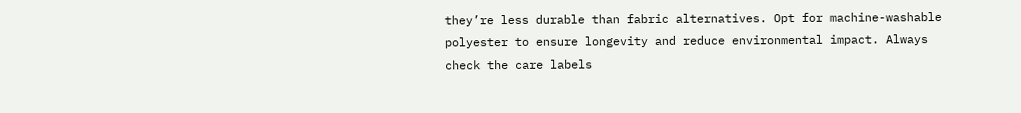they’re less durable than fabric alternatives. Opt for machine-washable polyester to ensure longevity and reduce environmental impact. Always check the care labels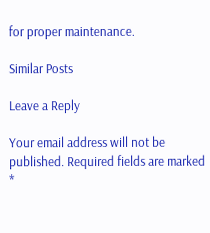for proper maintenance.

Similar Posts

Leave a Reply

Your email address will not be published. Required fields are marked *